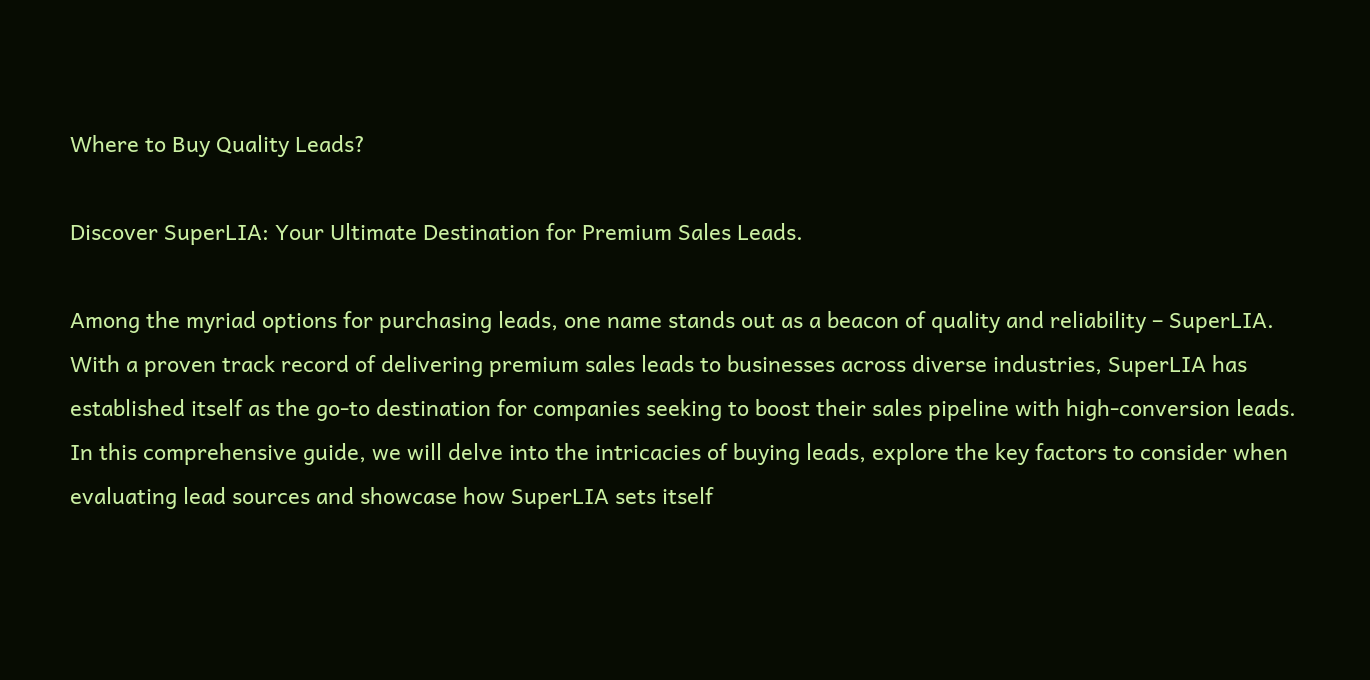Where to Buy Quality Leads?

Discover SuperLIA: Your Ultimate Destination for Premium Sales Leads.

Among the myriad options for purchasing leads, one name stands out as a beacon of quality and reliability – SuperLIA. With a proven track record of delivering premium sales leads to businesses across diverse industries, SuperLIA has established itself as the go-to destination for companies seeking to boost their sales pipeline with high-conversion leads. In this comprehensive guide, we will delve into the intricacies of buying leads, explore the key factors to consider when evaluating lead sources and showcase how SuperLIA sets itself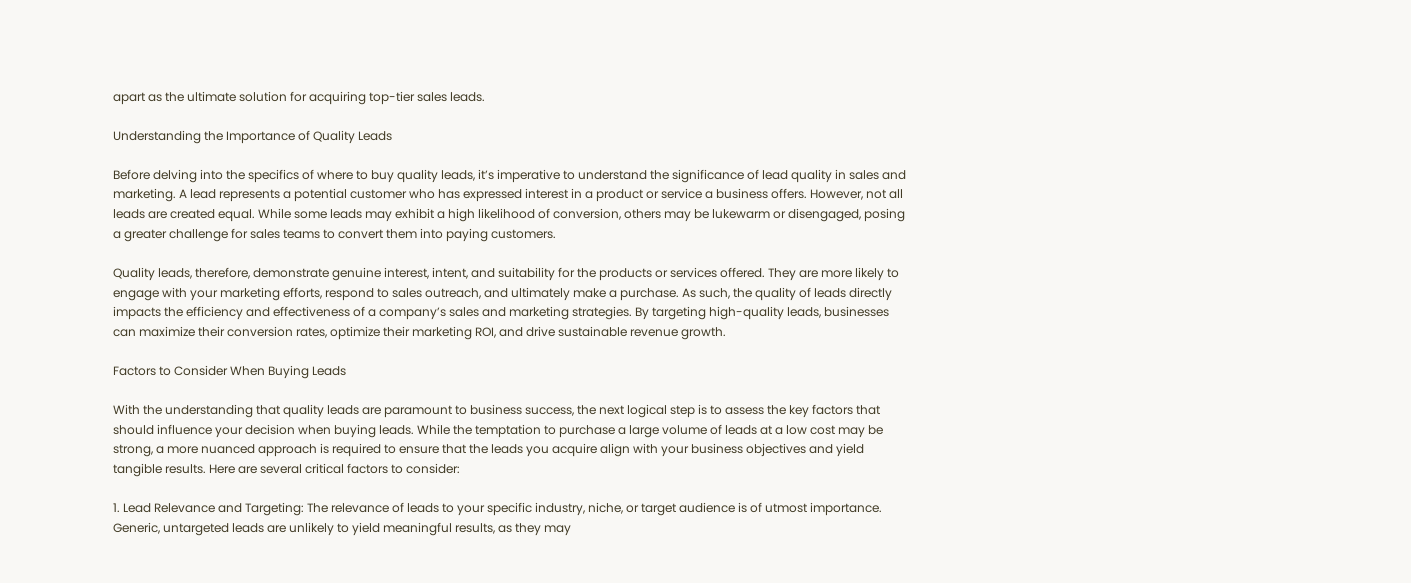apart as the ultimate solution for acquiring top-tier sales leads.

Understanding the Importance of Quality Leads

Before delving into the specifics of where to buy quality leads, it’s imperative to understand the significance of lead quality in sales and marketing. A lead represents a potential customer who has expressed interest in a product or service a business offers. However, not all leads are created equal. While some leads may exhibit a high likelihood of conversion, others may be lukewarm or disengaged, posing a greater challenge for sales teams to convert them into paying customers.

Quality leads, therefore, demonstrate genuine interest, intent, and suitability for the products or services offered. They are more likely to engage with your marketing efforts, respond to sales outreach, and ultimately make a purchase. As such, the quality of leads directly impacts the efficiency and effectiveness of a company’s sales and marketing strategies. By targeting high-quality leads, businesses can maximize their conversion rates, optimize their marketing ROI, and drive sustainable revenue growth.

Factors to Consider When Buying Leads

With the understanding that quality leads are paramount to business success, the next logical step is to assess the key factors that should influence your decision when buying leads. While the temptation to purchase a large volume of leads at a low cost may be strong, a more nuanced approach is required to ensure that the leads you acquire align with your business objectives and yield tangible results. Here are several critical factors to consider:

1. Lead Relevance and Targeting: The relevance of leads to your specific industry, niche, or target audience is of utmost importance. Generic, untargeted leads are unlikely to yield meaningful results, as they may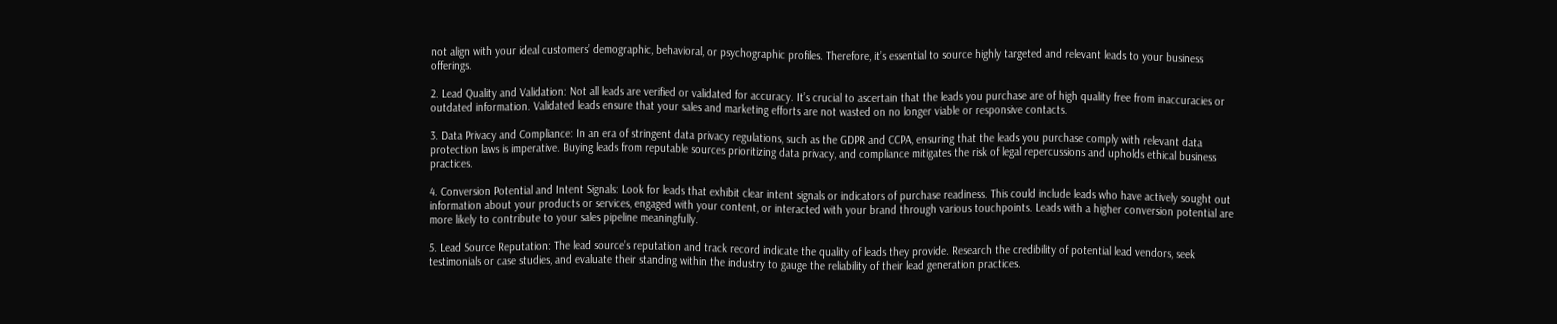not align with your ideal customers’ demographic, behavioral, or psychographic profiles. Therefore, it’s essential to source highly targeted and relevant leads to your business offerings.

2. Lead Quality and Validation: Not all leads are verified or validated for accuracy. It’s crucial to ascertain that the leads you purchase are of high quality free from inaccuracies or outdated information. Validated leads ensure that your sales and marketing efforts are not wasted on no longer viable or responsive contacts.

3. Data Privacy and Compliance: In an era of stringent data privacy regulations, such as the GDPR and CCPA, ensuring that the leads you purchase comply with relevant data protection laws is imperative. Buying leads from reputable sources prioritizing data privacy, and compliance mitigates the risk of legal repercussions and upholds ethical business practices.

4. Conversion Potential and Intent Signals: Look for leads that exhibit clear intent signals or indicators of purchase readiness. This could include leads who have actively sought out information about your products or services, engaged with your content, or interacted with your brand through various touchpoints. Leads with a higher conversion potential are more likely to contribute to your sales pipeline meaningfully.

5. Lead Source Reputation: The lead source’s reputation and track record indicate the quality of leads they provide. Research the credibility of potential lead vendors, seek testimonials or case studies, and evaluate their standing within the industry to gauge the reliability of their lead generation practices.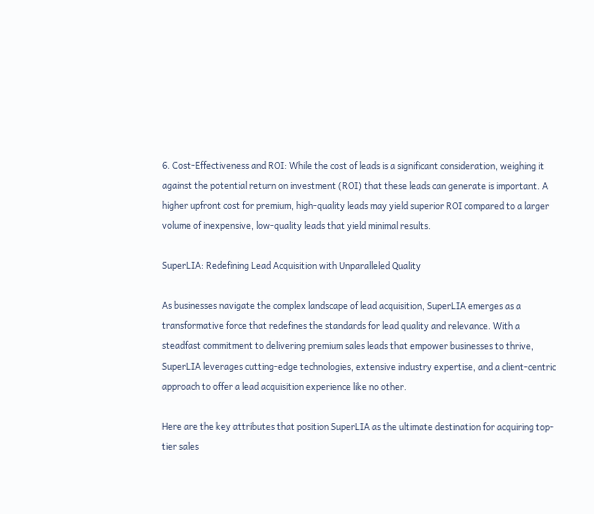6. Cost-Effectiveness and ROI: While the cost of leads is a significant consideration, weighing it against the potential return on investment (ROI) that these leads can generate is important. A higher upfront cost for premium, high-quality leads may yield superior ROI compared to a larger volume of inexpensive, low-quality leads that yield minimal results.

SuperLIA: Redefining Lead Acquisition with Unparalleled Quality

As businesses navigate the complex landscape of lead acquisition, SuperLIA emerges as a transformative force that redefines the standards for lead quality and relevance. With a steadfast commitment to delivering premium sales leads that empower businesses to thrive, SuperLIA leverages cutting-edge technologies, extensive industry expertise, and a client-centric approach to offer a lead acquisition experience like no other.

Here are the key attributes that position SuperLIA as the ultimate destination for acquiring top-tier sales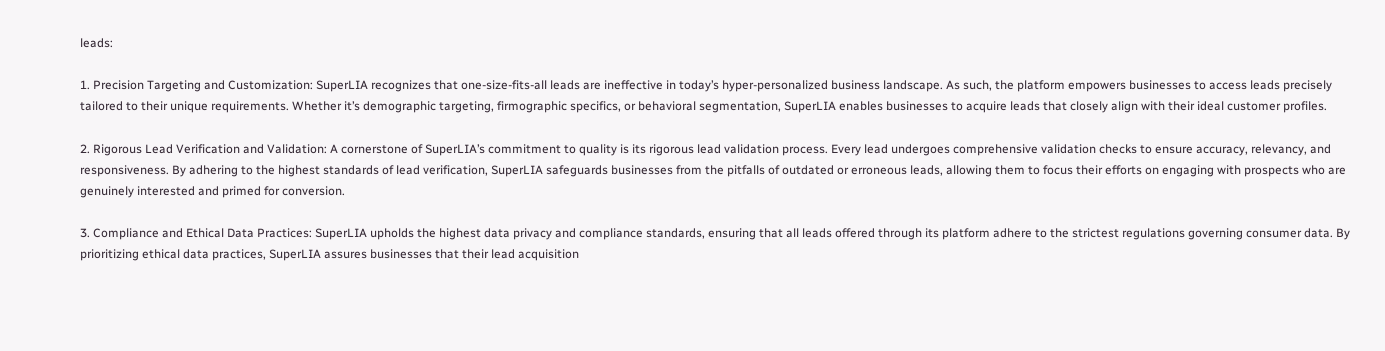leads:

1. Precision Targeting and Customization: SuperLIA recognizes that one-size-fits-all leads are ineffective in today’s hyper-personalized business landscape. As such, the platform empowers businesses to access leads precisely tailored to their unique requirements. Whether it’s demographic targeting, firmographic specifics, or behavioral segmentation, SuperLIA enables businesses to acquire leads that closely align with their ideal customer profiles.

2. Rigorous Lead Verification and Validation: A cornerstone of SuperLIA’s commitment to quality is its rigorous lead validation process. Every lead undergoes comprehensive validation checks to ensure accuracy, relevancy, and responsiveness. By adhering to the highest standards of lead verification, SuperLIA safeguards businesses from the pitfalls of outdated or erroneous leads, allowing them to focus their efforts on engaging with prospects who are genuinely interested and primed for conversion.

3. Compliance and Ethical Data Practices: SuperLIA upholds the highest data privacy and compliance standards, ensuring that all leads offered through its platform adhere to the strictest regulations governing consumer data. By prioritizing ethical data practices, SuperLIA assures businesses that their lead acquisition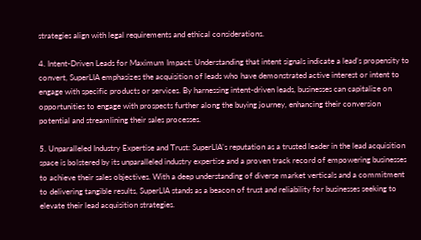strategies align with legal requirements and ethical considerations.

4. Intent-Driven Leads for Maximum Impact: Understanding that intent signals indicate a lead’s propensity to convert, SuperLIA emphasizes the acquisition of leads who have demonstrated active interest or intent to engage with specific products or services. By harnessing intent-driven leads, businesses can capitalize on opportunities to engage with prospects further along the buying journey, enhancing their conversion potential and streamlining their sales processes.

5. Unparalleled Industry Expertise and Trust: SuperLIA’s reputation as a trusted leader in the lead acquisition space is bolstered by its unparalleled industry expertise and a proven track record of empowering businesses to achieve their sales objectives. With a deep understanding of diverse market verticals and a commitment to delivering tangible results, SuperLIA stands as a beacon of trust and reliability for businesses seeking to elevate their lead acquisition strategies.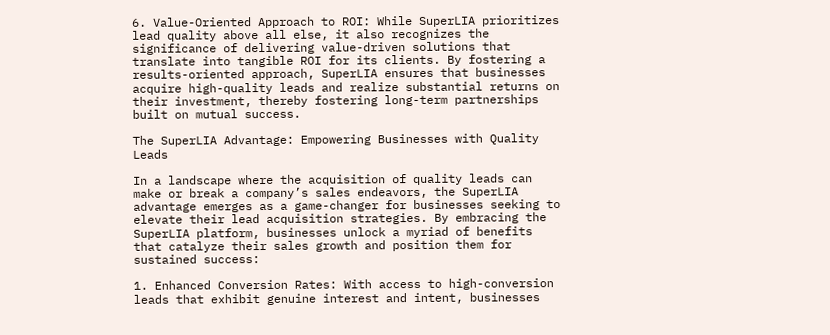6. Value-Oriented Approach to ROI: While SuperLIA prioritizes lead quality above all else, it also recognizes the significance of delivering value-driven solutions that translate into tangible ROI for its clients. By fostering a results-oriented approach, SuperLIA ensures that businesses acquire high-quality leads and realize substantial returns on their investment, thereby fostering long-term partnerships built on mutual success.

The SuperLIA Advantage: Empowering Businesses with Quality Leads

In a landscape where the acquisition of quality leads can make or break a company’s sales endeavors, the SuperLIA advantage emerges as a game-changer for businesses seeking to elevate their lead acquisition strategies. By embracing the SuperLIA platform, businesses unlock a myriad of benefits that catalyze their sales growth and position them for sustained success:

1. Enhanced Conversion Rates: With access to high-conversion leads that exhibit genuine interest and intent, businesses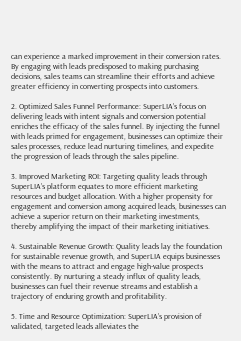can experience a marked improvement in their conversion rates. By engaging with leads predisposed to making purchasing decisions, sales teams can streamline their efforts and achieve greater efficiency in converting prospects into customers.

2. Optimized Sales Funnel Performance: SuperLIA’s focus on delivering leads with intent signals and conversion potential enriches the efficacy of the sales funnel. By injecting the funnel with leads primed for engagement, businesses can optimize their sales processes, reduce lead nurturing timelines, and expedite the progression of leads through the sales pipeline.

3. Improved Marketing ROI: Targeting quality leads through SuperLIA’s platform equates to more efficient marketing resources and budget allocation. With a higher propensity for engagement and conversion among acquired leads, businesses can achieve a superior return on their marketing investments, thereby amplifying the impact of their marketing initiatives.

4. Sustainable Revenue Growth: Quality leads lay the foundation for sustainable revenue growth, and SuperLIA equips businesses with the means to attract and engage high-value prospects consistently. By nurturing a steady influx of quality leads, businesses can fuel their revenue streams and establish a trajectory of enduring growth and profitability.

5. Time and Resource Optimization: SuperLIA’s provision of validated, targeted leads alleviates the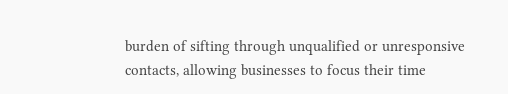burden of sifting through unqualified or unresponsive contacts, allowing businesses to focus their time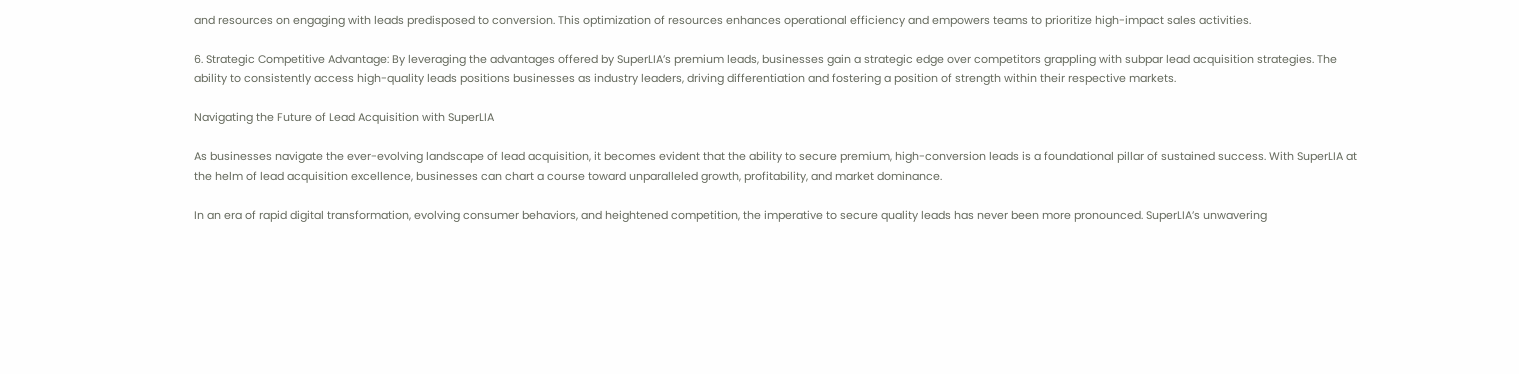and resources on engaging with leads predisposed to conversion. This optimization of resources enhances operational efficiency and empowers teams to prioritize high-impact sales activities.

6. Strategic Competitive Advantage: By leveraging the advantages offered by SuperLIA’s premium leads, businesses gain a strategic edge over competitors grappling with subpar lead acquisition strategies. The ability to consistently access high-quality leads positions businesses as industry leaders, driving differentiation and fostering a position of strength within their respective markets.

Navigating the Future of Lead Acquisition with SuperLIA

As businesses navigate the ever-evolving landscape of lead acquisition, it becomes evident that the ability to secure premium, high-conversion leads is a foundational pillar of sustained success. With SuperLIA at the helm of lead acquisition excellence, businesses can chart a course toward unparalleled growth, profitability, and market dominance.

In an era of rapid digital transformation, evolving consumer behaviors, and heightened competition, the imperative to secure quality leads has never been more pronounced. SuperLIA’s unwavering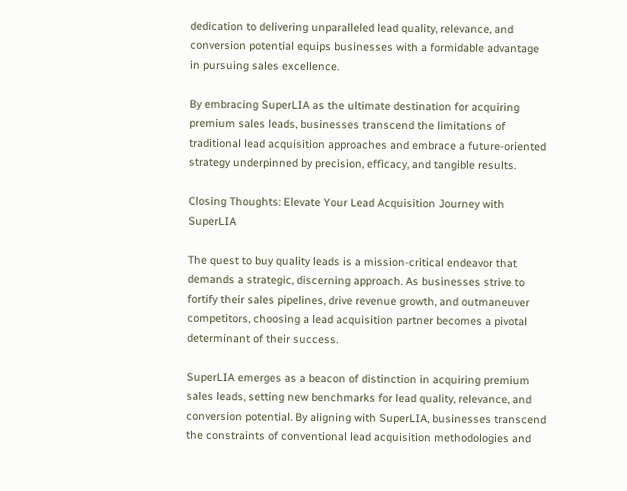dedication to delivering unparalleled lead quality, relevance, and conversion potential equips businesses with a formidable advantage in pursuing sales excellence.

By embracing SuperLIA as the ultimate destination for acquiring premium sales leads, businesses transcend the limitations of traditional lead acquisition approaches and embrace a future-oriented strategy underpinned by precision, efficacy, and tangible results.

Closing Thoughts: Elevate Your Lead Acquisition Journey with SuperLIA

The quest to buy quality leads is a mission-critical endeavor that demands a strategic, discerning approach. As businesses strive to fortify their sales pipelines, drive revenue growth, and outmaneuver competitors, choosing a lead acquisition partner becomes a pivotal determinant of their success.

SuperLIA emerges as a beacon of distinction in acquiring premium sales leads, setting new benchmarks for lead quality, relevance, and conversion potential. By aligning with SuperLIA, businesses transcend the constraints of conventional lead acquisition methodologies and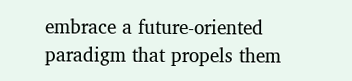embrace a future-oriented paradigm that propels them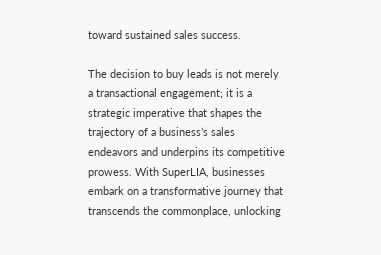toward sustained sales success.

The decision to buy leads is not merely a transactional engagement; it is a strategic imperative that shapes the trajectory of a business’s sales endeavors and underpins its competitive prowess. With SuperLIA, businesses embark on a transformative journey that transcends the commonplace, unlocking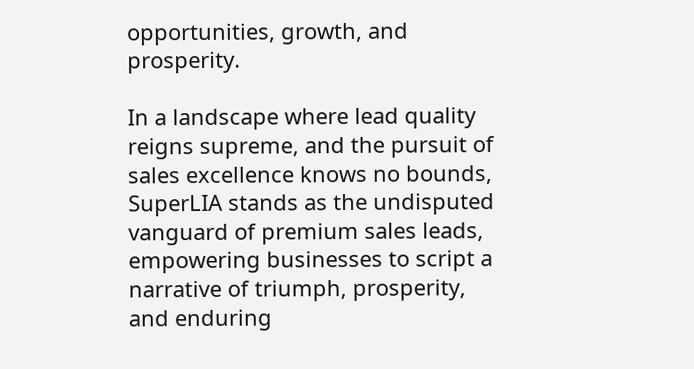opportunities, growth, and prosperity.

In a landscape where lead quality reigns supreme, and the pursuit of sales excellence knows no bounds, SuperLIA stands as the undisputed vanguard of premium sales leads, empowering businesses to script a narrative of triumph, prosperity, and enduring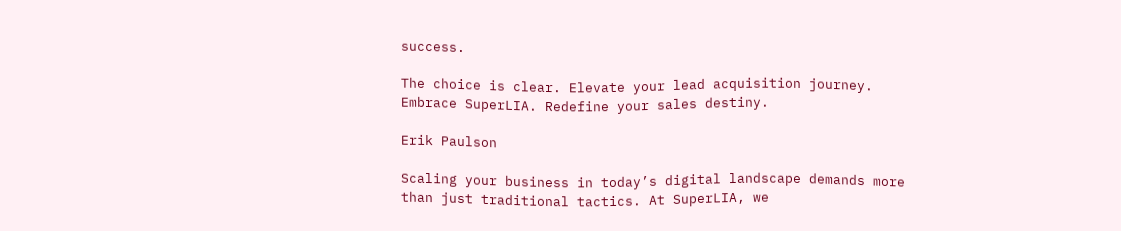success.

The choice is clear. Elevate your lead acquisition journey. Embrace SuperLIA. Redefine your sales destiny.

Erik Paulson

Scaling your business in today’s digital landscape demands more than just traditional tactics. At SuperLIA, we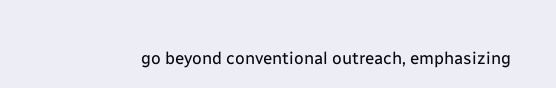go beyond conventional outreach, emphasizing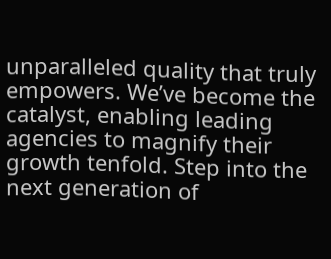unparalleled quality that truly empowers. We’ve become the catalyst, enabling leading agencies to magnify their growth tenfold. Step into the next generation of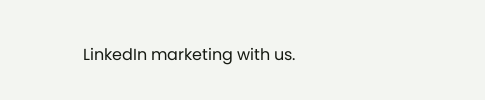LinkedIn marketing with us.